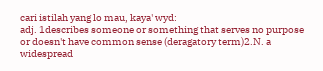cari istilah yang lo mau, kaya' wyd:
adj. 1describes someone or something that serves no purpose or doesn't have common sense (deragatory term)2.N. a widespread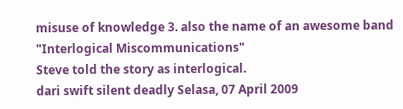misuse of knowledge 3. also the name of an awesome band "Interlogical Miscommunications"
Steve told the story as interlogical.
dari swift silent deadly Selasa, 07 April 2009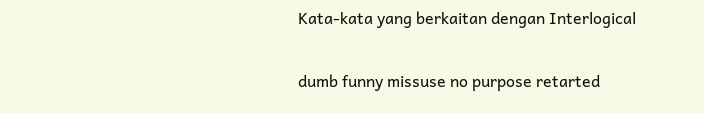Kata-kata yang berkaitan dengan Interlogical

dumb funny missuse no purpose retarted